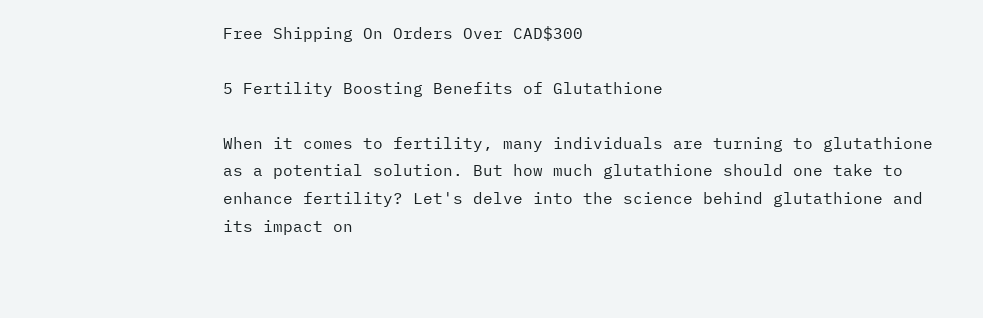Free Shipping On Orders Over CAD$300

5 Fertility Boosting Benefits of Glutathione

When it comes to fertility, many individuals are turning to glutathione as a potential solution. But how much glutathione should one take to enhance fertility? Let's delve into the science behind glutathione and its impact on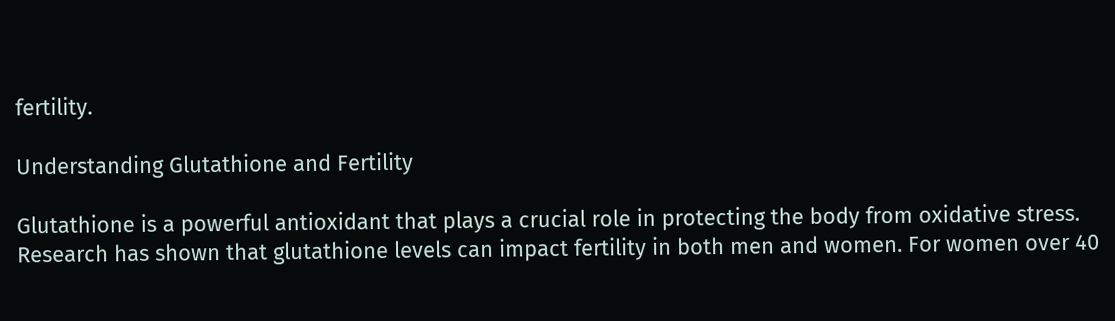fertility.

Understanding Glutathione and Fertility

Glutathione is a powerful antioxidant that plays a crucial role in protecting the body from oxidative stress. Research has shown that glutathione levels can impact fertility in both men and women. For women over 40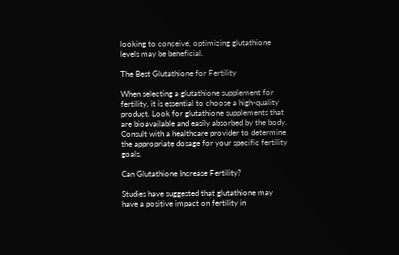looking to conceive, optimizing glutathione levels may be beneficial.

The Best Glutathione for Fertility

When selecting a glutathione supplement for fertility, it is essential to choose a high-quality product. Look for glutathione supplements that are bioavailable and easily absorbed by the body. Consult with a healthcare provider to determine the appropriate dosage for your specific fertility goals.

Can Glutathione Increase Fertility?

Studies have suggested that glutathione may have a positive impact on fertility in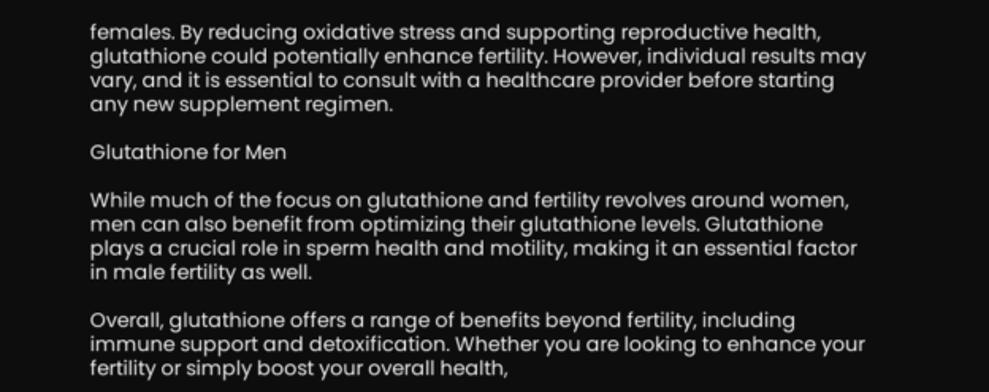females. By reducing oxidative stress and supporting reproductive health, glutathione could potentially enhance fertility. However, individual results may vary, and it is essential to consult with a healthcare provider before starting any new supplement regimen.

Glutathione for Men

While much of the focus on glutathione and fertility revolves around women, men can also benefit from optimizing their glutathione levels. Glutathione plays a crucial role in sperm health and motility, making it an essential factor in male fertility as well.

Overall, glutathione offers a range of benefits beyond fertility, including immune support and detoxification. Whether you are looking to enhance your fertility or simply boost your overall health,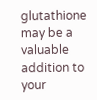glutathione may be a valuable addition to your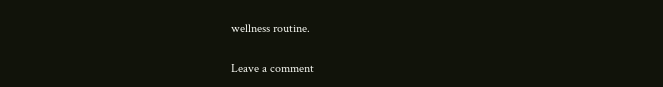wellness routine.

Leave a comment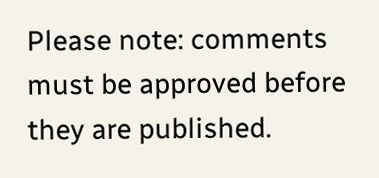Please note: comments must be approved before they are published.